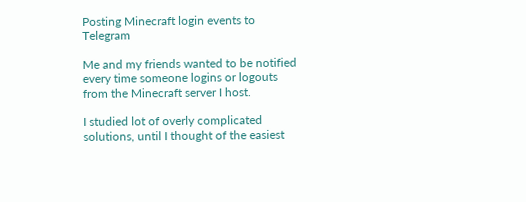Posting Minecraft login events to Telegram

Me and my friends wanted to be notified every time someone logins or logouts from the Minecraft server I host.

I studied lot of overly complicated solutions, until I thought of the easiest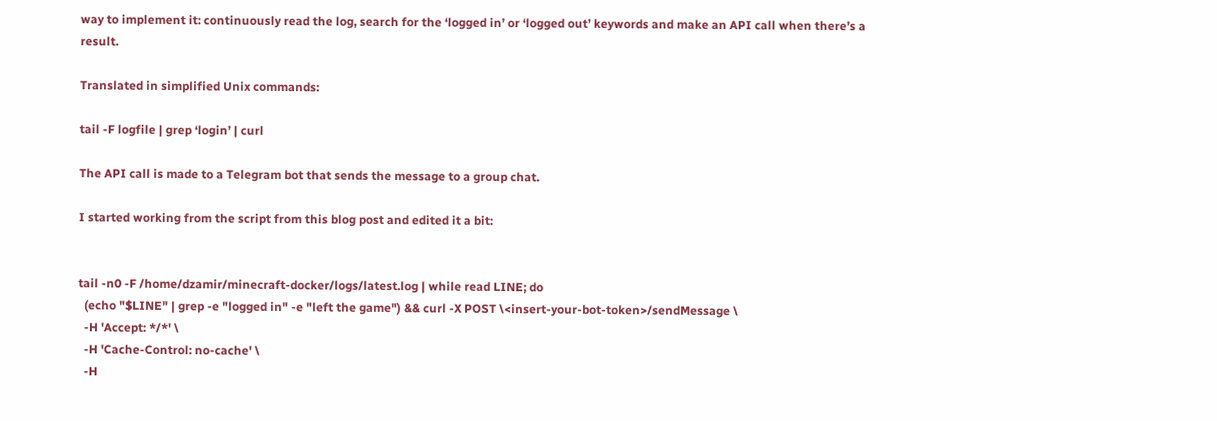way to implement it: continuously read the log, search for the ‘logged in’ or ‘logged out’ keywords and make an API call when there’s a result.

Translated in simplified Unix commands:

tail -F logfile | grep ‘login’ | curl

The API call is made to a Telegram bot that sends the message to a group chat.

I started working from the script from this blog post and edited it a bit:


tail -n0 -F /home/dzamir/minecraft-docker/logs/latest.log | while read LINE; do
  (echo "$LINE" | grep -e "logged in" -e "left the game") && curl -X POST \<insert-your-bot-token>/sendMessage \
  -H 'Accept: */*' \
  -H 'Cache-Control: no-cache' \
  -H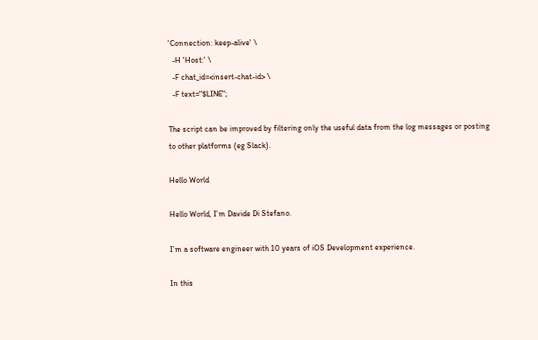'Connection: keep-alive' \
  -H 'Host:' \
  -F chat_id=<insert-chat-id> \
  -F text="$LINE";

The script can be improved by filtering only the useful data from the log messages or posting to other platforms (eg Slack).

Hello World

Hello World, I’m Davide Di Stefano.

I’m a software engineer with 10 years of iOS Development experience.

In this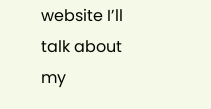website I’ll talk about my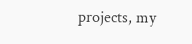projects, my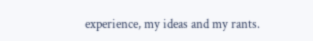experience, my ideas and my rants.